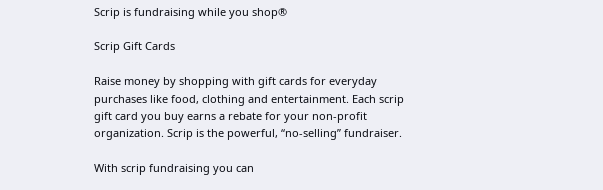Scrip is fundraising while you shop®

Scrip Gift Cards

Raise money by shopping with gift cards for everyday purchases like food, clothing and entertainment. Each scrip gift card you buy earns a rebate for your non-profit organization. Scrip is the powerful, “no-selling” fundraiser.

With scrip fundraising you can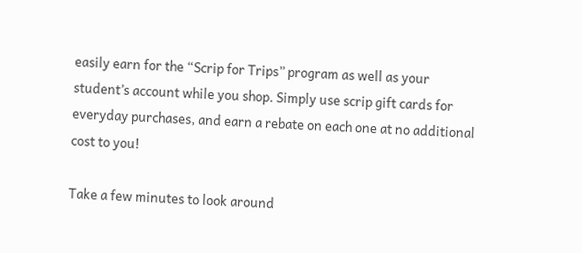easily earn for the “Scrip for Trips” program as well as your student’s account while you shop. Simply use scrip gift cards for everyday purchases, and earn a rebate on each one at no additional cost to you!

Take a few minutes to look around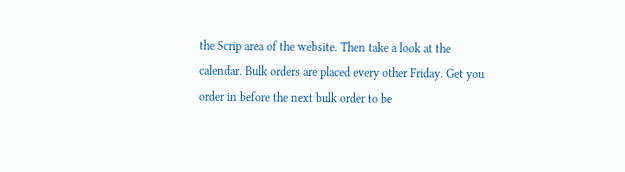the Scrip area of the website. Then take a look at the calendar. Bulk orders are placed every other Friday. Get you order in before the next bulk order to be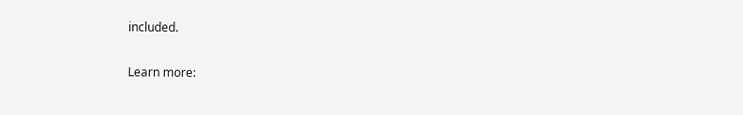included.

Learn more: